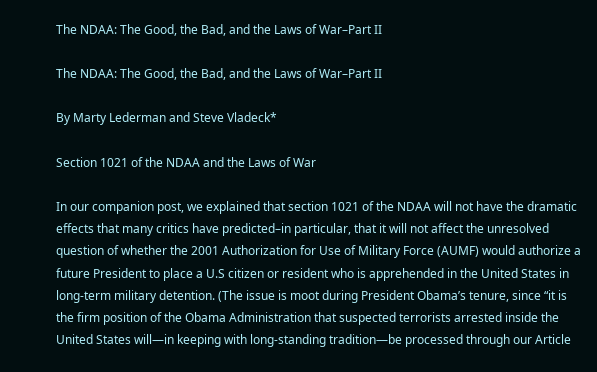The NDAA: The Good, the Bad, and the Laws of War–Part II

The NDAA: The Good, the Bad, and the Laws of War–Part II

By Marty Lederman and Steve Vladeck*

Section 1021 of the NDAA and the Laws of War

In our companion post, we explained that section 1021 of the NDAA will not have the dramatic effects that many critics have predicted–in particular, that it will not affect the unresolved question of whether the 2001 Authorization for Use of Military Force (AUMF) would authorize a future President to place a U.S citizen or resident who is apprehended in the United States in long-term military detention. (The issue is moot during President Obama’s tenure, since “it is the firm position of the Obama Administration that suspected terrorists arrested inside the United States will—in keeping with long-standing tradition—be processed through our Article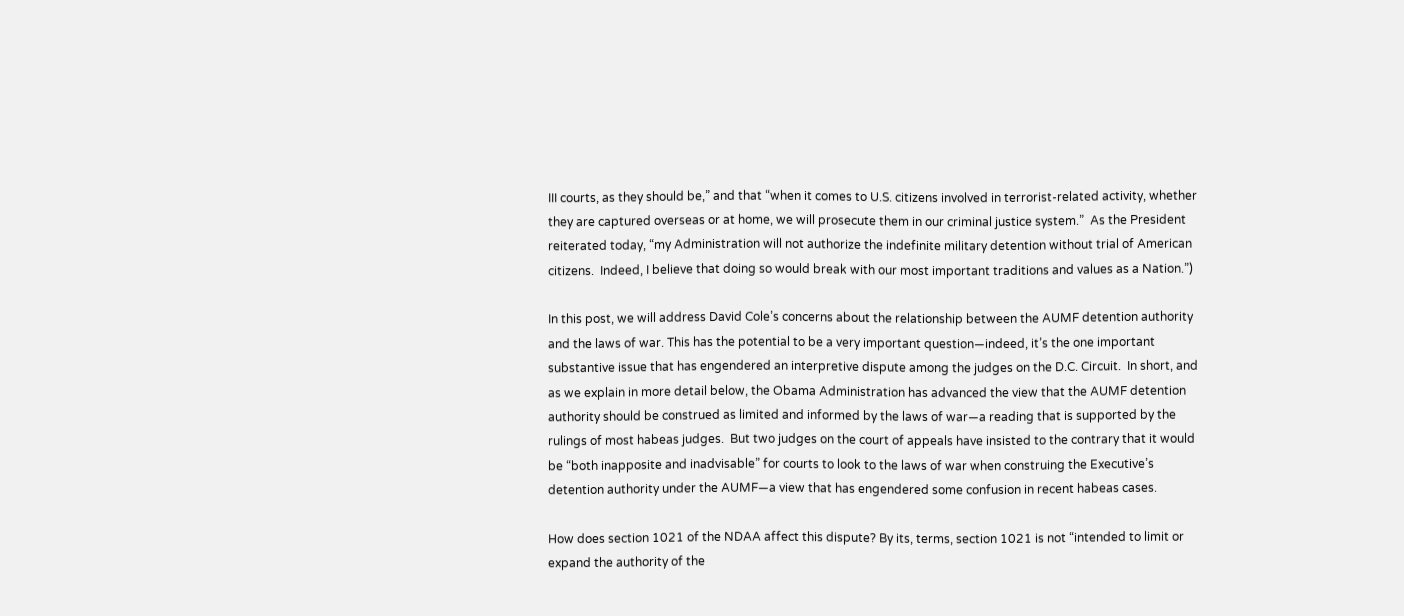III courts, as they should be,” and that “when it comes to U.S. citizens involved in terrorist-related activity, whether they are captured overseas or at home, we will prosecute them in our criminal justice system.”  As the President reiterated today, “my Administration will not authorize the indefinite military detention without trial of American citizens.  Indeed, I believe that doing so would break with our most important traditions and values as a Nation.”)

In this post, we will address David Cole’s concerns about the relationship between the AUMF detention authority and the laws of war. This has the potential to be a very important question—indeed, it’s the one important substantive issue that has engendered an interpretive dispute among the judges on the D.C. Circuit.  In short, and as we explain in more detail below, the Obama Administration has advanced the view that the AUMF detention authority should be construed as limited and informed by the laws of war—a reading that is supported by the rulings of most habeas judges.  But two judges on the court of appeals have insisted to the contrary that it would be “both inapposite and inadvisable” for courts to look to the laws of war when construing the Executive’s detention authority under the AUMF—a view that has engendered some confusion in recent habeas cases.

How does section 1021 of the NDAA affect this dispute? By its, terms, section 1021 is not “intended to limit or expand the authority of the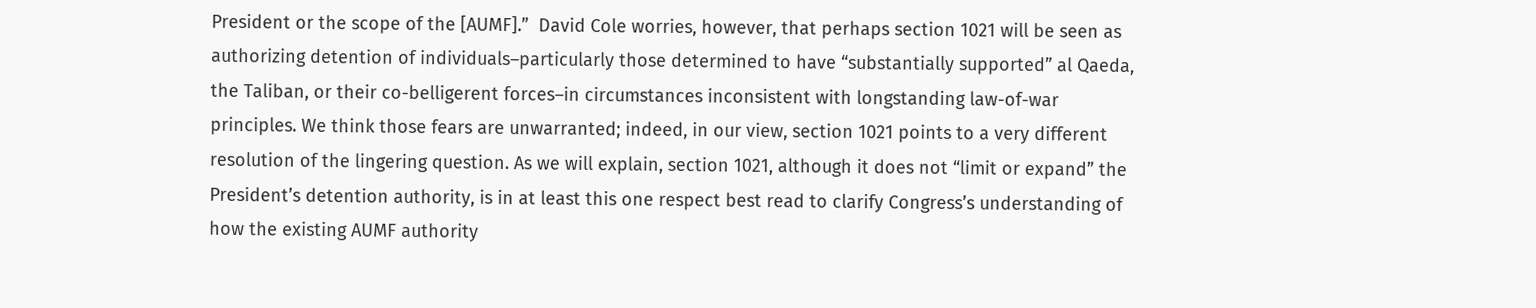President or the scope of the [AUMF].”  David Cole worries, however, that perhaps section 1021 will be seen as authorizing detention of individuals–particularly those determined to have “substantially supported” al Qaeda, the Taliban, or their co-belligerent forces–in circumstances inconsistent with longstanding law-of-war principles. We think those fears are unwarranted; indeed, in our view, section 1021 points to a very different resolution of the lingering question. As we will explain, section 1021, although it does not “limit or expand” the President’s detention authority, is in at least this one respect best read to clarify Congress’s understanding of how the existing AUMF authority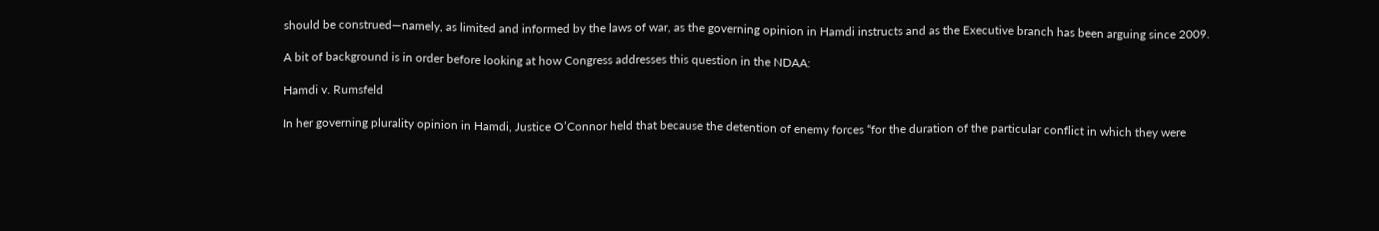should be construed—namely, as limited and informed by the laws of war, as the governing opinion in Hamdi instructs and as the Executive branch has been arguing since 2009.

A bit of background is in order before looking at how Congress addresses this question in the NDAA:

Hamdi v. Rumsfeld

In her governing plurality opinion in Hamdi, Justice O’Connor held that because the detention of enemy forces “for the duration of the particular conflict in which they were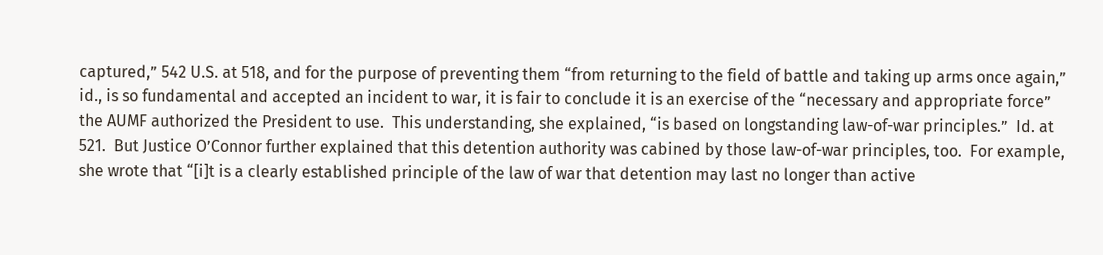captured,” 542 U.S. at 518, and for the purpose of preventing them “from returning to the field of battle and taking up arms once again,” id., is so fundamental and accepted an incident to war, it is fair to conclude it is an exercise of the “necessary and appropriate force” the AUMF authorized the President to use.  This understanding, she explained, “is based on longstanding law-of-war principles.”  Id. at 521.  But Justice O’Connor further explained that this detention authority was cabined by those law-of-war principles, too.  For example, she wrote that “[i]t is a clearly established principle of the law of war that detention may last no longer than active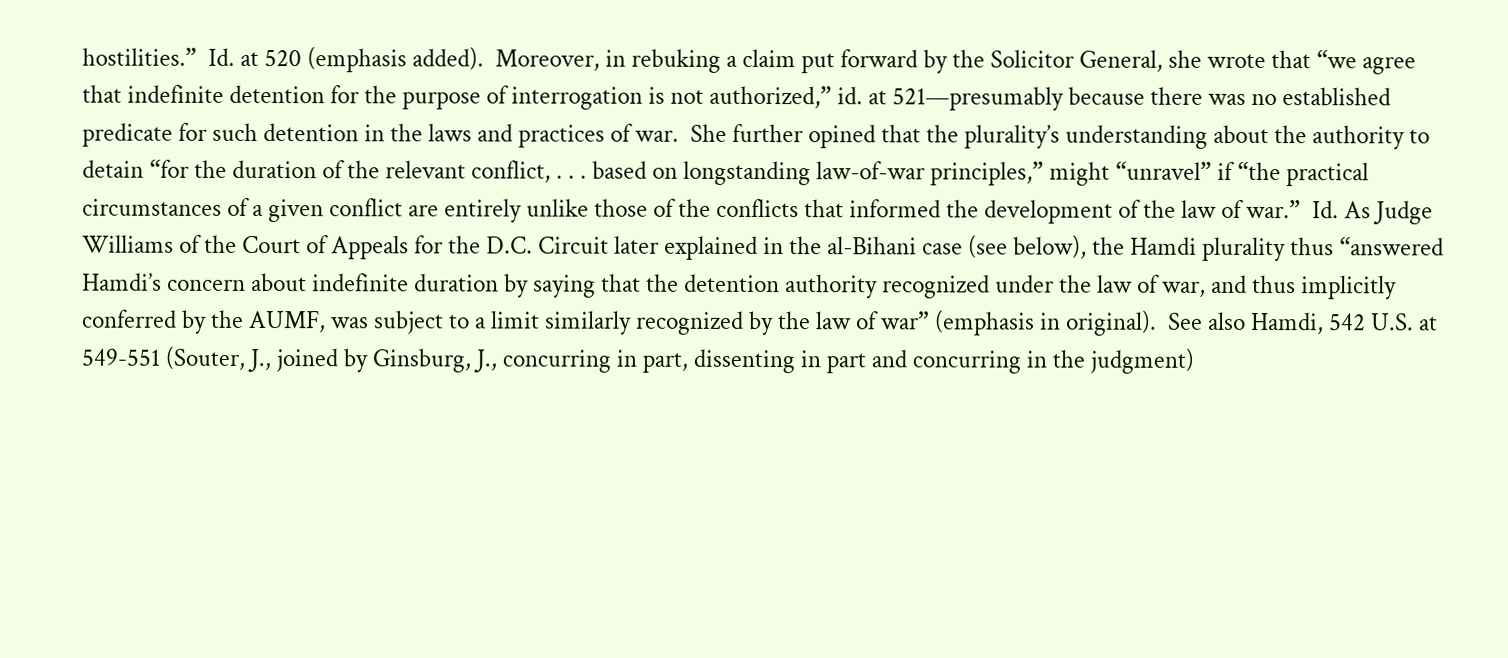hostilities.”  Id. at 520 (emphasis added).  Moreover, in rebuking a claim put forward by the Solicitor General, she wrote that “we agree that indefinite detention for the purpose of interrogation is not authorized,” id. at 521—presumably because there was no established predicate for such detention in the laws and practices of war.  She further opined that the plurality’s understanding about the authority to detain “for the duration of the relevant conflict, . . . based on longstanding law-of-war principles,” might “unravel” if “the practical circumstances of a given conflict are entirely unlike those of the conflicts that informed the development of the law of war.”  Id. As Judge Williams of the Court of Appeals for the D.C. Circuit later explained in the al-Bihani case (see below), the Hamdi plurality thus “answered Hamdi’s concern about indefinite duration by saying that the detention authority recognized under the law of war, and thus implicitly conferred by the AUMF, was subject to a limit similarly recognized by the law of war” (emphasis in original).  See also Hamdi, 542 U.S. at 549-551 (Souter, J., joined by Ginsburg, J., concurring in part, dissenting in part and concurring in the judgment)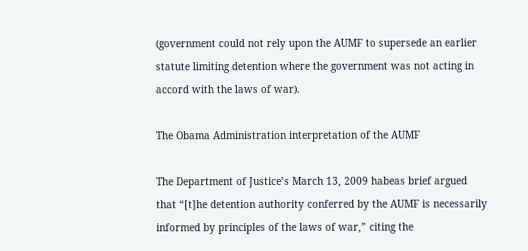(government could not rely upon the AUMF to supersede an earlier statute limiting detention where the government was not acting in accord with the laws of war).

The Obama Administration interpretation of the AUMF

The Department of Justice’s March 13, 2009 habeas brief argued that “[t]he detention authority conferred by the AUMF is necessarily informed by principles of the laws of war,” citing the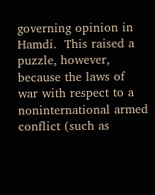governing opinion in Hamdi.  This raised a puzzle, however, because the laws of war with respect to a noninternational armed conflict (such as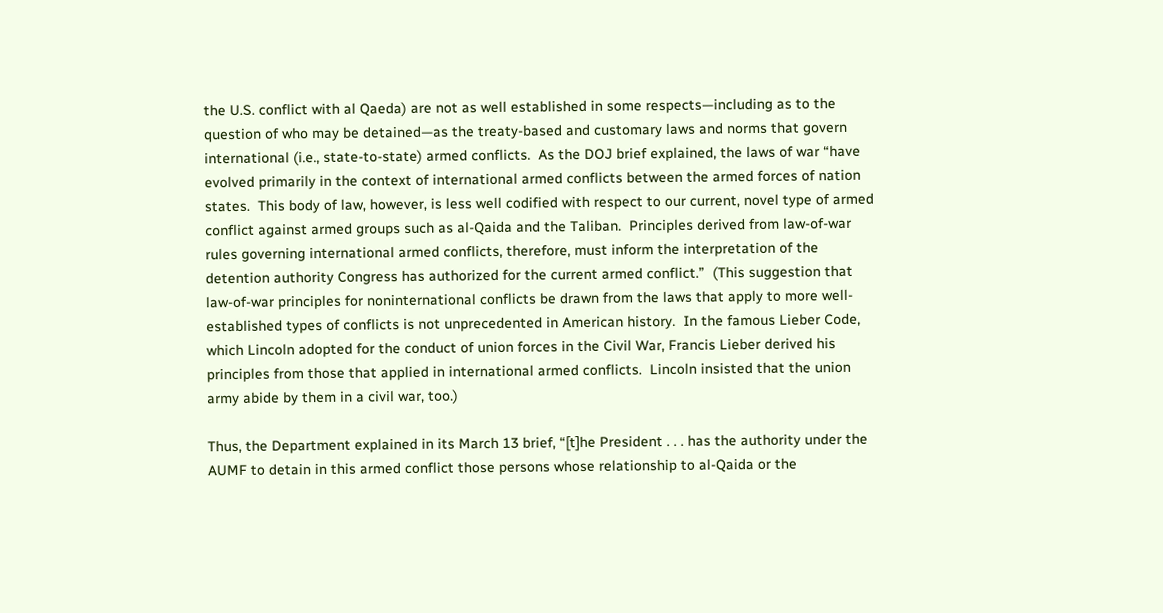the U.S. conflict with al Qaeda) are not as well established in some respects—including as to the question of who may be detained—as the treaty-based and customary laws and norms that govern international (i.e., state-to-state) armed conflicts.  As the DOJ brief explained, the laws of war “have evolved primarily in the context of international armed conflicts between the armed forces of nation states.  This body of law, however, is less well codified with respect to our current, novel type of armed conflict against armed groups such as al-Qaida and the Taliban.  Principles derived from law-of-war rules governing international armed conflicts, therefore, must inform the interpretation of the detention authority Congress has authorized for the current armed conflict.”  (This suggestion that law-of-war principles for noninternational conflicts be drawn from the laws that apply to more well-established types of conflicts is not unprecedented in American history.  In the famous Lieber Code, which Lincoln adopted for the conduct of union forces in the Civil War, Francis Lieber derived his principles from those that applied in international armed conflicts.  Lincoln insisted that the union army abide by them in a civil war, too.)

Thus, the Department explained in its March 13 brief, “[t]he President . . . has the authority under the AUMF to detain in this armed conflict those persons whose relationship to al-Qaida or the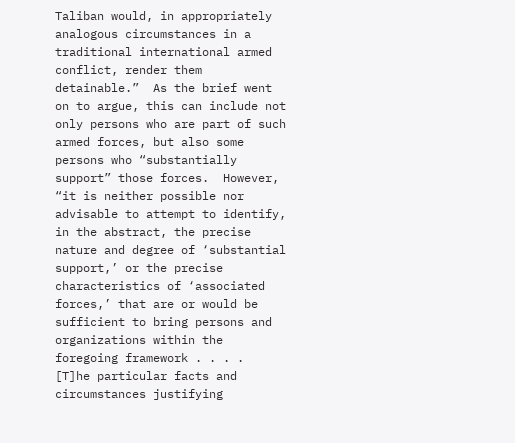Taliban would, in appropriately analogous circumstances in a traditional international armed conflict, render them detainable.”  As the brief went on to argue, this can include not only persons who are part of such armed forces, but also some persons who “substantially support” those forces.  However, “it is neither possible nor advisable to attempt to identify, in the abstract, the precise nature and degree of ‘substantial support,’ or the precise characteristics of ‘associated forces,’ that are or would be sufficient to bring persons and organizations within the foregoing framework . . . .  [T]he particular facts and circumstances justifying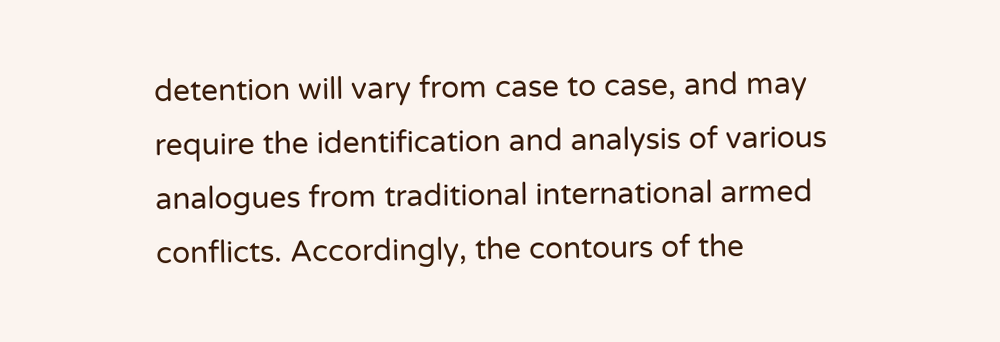detention will vary from case to case, and may require the identification and analysis of various analogues from traditional international armed conflicts. Accordingly, the contours of the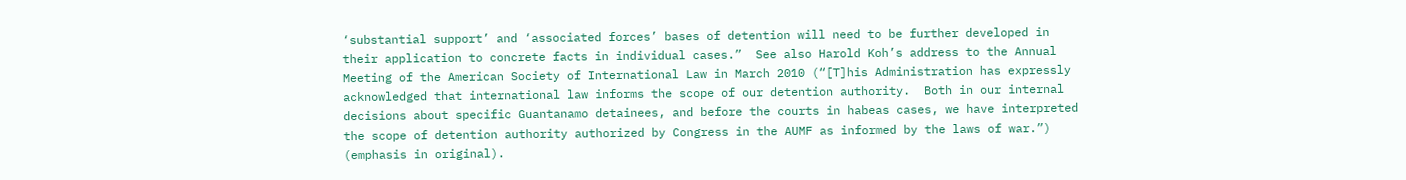‘substantial support’ and ‘associated forces’ bases of detention will need to be further developed in their application to concrete facts in individual cases.”  See also Harold Koh’s address to the Annual Meeting of the American Society of International Law in March 2010 (“[T]his Administration has expressly acknowledged that international law informs the scope of our detention authority.  Both in our internal decisions about specific Guantanamo detainees, and before the courts in habeas cases, we have interpreted the scope of detention authority authorized by Congress in the AUMF as informed by the laws of war.”) (emphasis in original).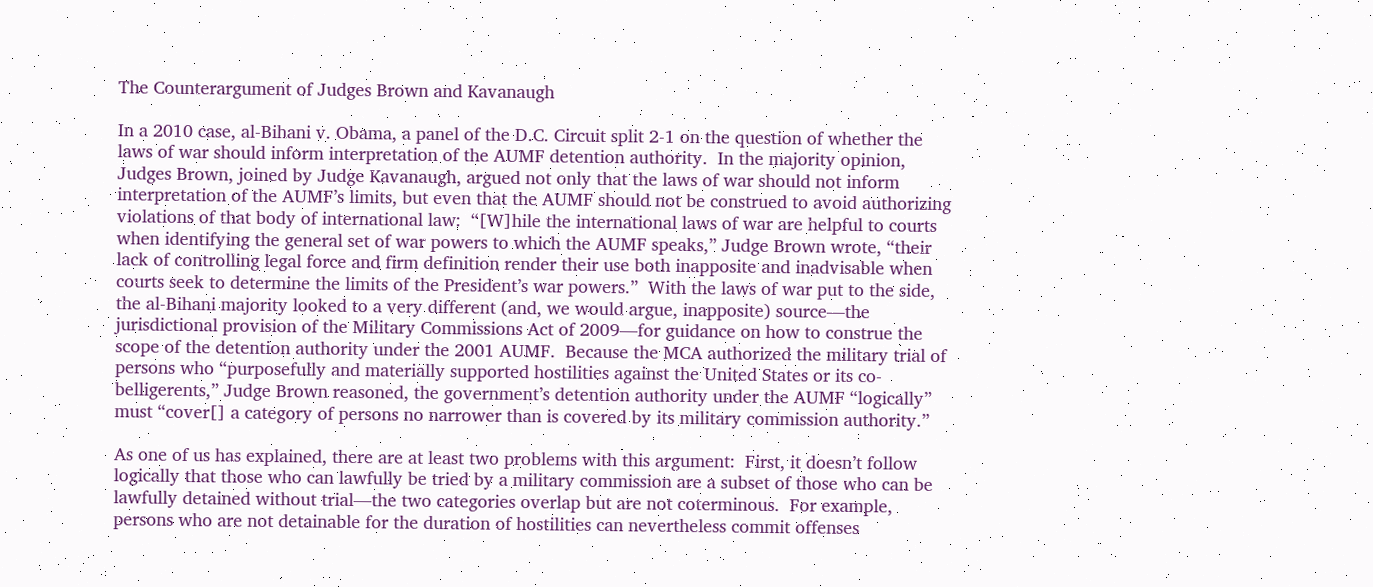The Counterargument of Judges Brown and Kavanaugh

In a 2010 case, al-Bihani v. Obama, a panel of the D.C. Circuit split 2-1 on the question of whether the laws of war should inform interpretation of the AUMF detention authority.  In the majority opinion, Judges Brown, joined by Judge Kavanaugh, argued not only that the laws of war should not inform interpretation of the AUMF’s limits, but even that the AUMF should not be construed to avoid authorizing violations of that body of international law:  “[W]hile the international laws of war are helpful to courts when identifying the general set of war powers to which the AUMF speaks,” Judge Brown wrote, “their lack of controlling legal force and firm definition render their use both inapposite and inadvisable when courts seek to determine the limits of the President’s war powers.”  With the laws of war put to the side, the al-Bihani majority looked to a very different (and, we would argue, inapposite) source—the jurisdictional provision of the Military Commissions Act of 2009—for guidance on how to construe the scope of the detention authority under the 2001 AUMF.  Because the MCA authorized the military trial of persons who “purposefully and materially supported hostilities against the United States or its co-belligerents,” Judge Brown reasoned, the government’s detention authority under the AUMF “logically” must “cover[] a category of persons no narrower than is covered by its military commission authority.”

As one of us has explained, there are at least two problems with this argument:  First, it doesn’t follow logically that those who can lawfully be tried by a military commission are a subset of those who can be lawfully detained without trial—the two categories overlap but are not coterminous.  For example, persons who are not detainable for the duration of hostilities can nevertheless commit offenses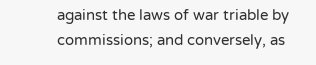against the laws of war triable by commissions; and conversely, as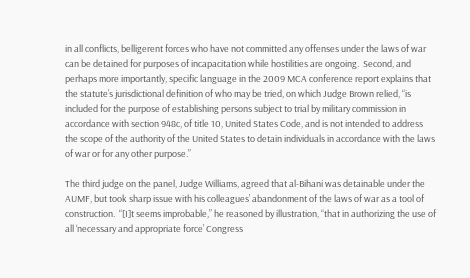in all conflicts, belligerent forces who have not committed any offenses under the laws of war can be detained for purposes of incapacitation while hostilities are ongoing.  Second, and perhaps more importantly, specific language in the 2009 MCA conference report explains that the statute’s jurisdictional definition of who may be tried, on which Judge Brown relied, “is included for the purpose of establishing persons subject to trial by military commission in accordance with section 948c, of title 10, United States Code, and is not intended to address the scope of the authority of the United States to detain individuals in accordance with the laws of war or for any other purpose.”

The third judge on the panel, Judge Williams, agreed that al-Bihani was detainable under the AUMF, but took sharp issue with his colleagues’ abandonment of the laws of war as a tool of construction.  “[I]t seems improbable,” he reasoned by illustration, “that in authorizing the use of all ‘necessary and appropriate force’ Congress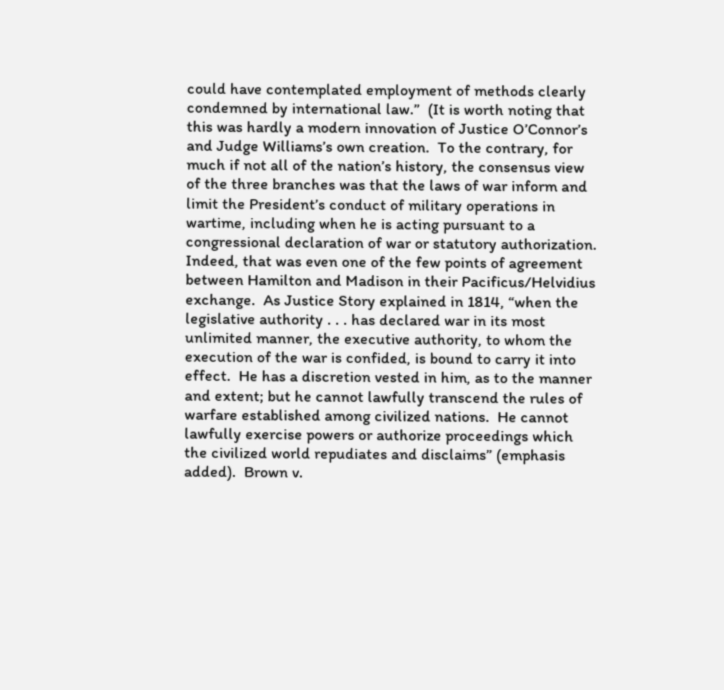could have contemplated employment of methods clearly condemned by international law.”  (It is worth noting that this was hardly a modern innovation of Justice O’Connor’s and Judge Williams’s own creation.  To the contrary, for much if not all of the nation’s history, the consensus view of the three branches was that the laws of war inform and limit the President’s conduct of military operations in wartime, including when he is acting pursuant to a congressional declaration of war or statutory authorization.  Indeed, that was even one of the few points of agreement between Hamilton and Madison in their Pacificus/Helvidius exchange.  As Justice Story explained in 1814, “when the legislative authority . . . has declared war in its most unlimited manner, the executive authority, to whom the execution of the war is confided, is bound to carry it into effect.  He has a discretion vested in him, as to the manner and extent; but he cannot lawfully transcend the rules of warfare established among civilized nations.  He cannot lawfully exercise powers or authorize proceedings which the civilized world repudiates and disclaims” (emphasis added).  Brown v.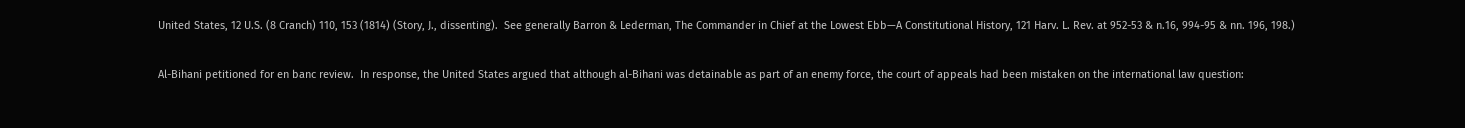United States, 12 U.S. (8 Cranch) 110, 153 (1814) (Story, J., dissenting).  See generally Barron & Lederman, The Commander in Chief at the Lowest Ebb—A Constitutional History, 121 Harv. L. Rev. at 952-53 & n.16, 994-95 & nn. 196, 198.)

Al-Bihani petitioned for en banc review.  In response, the United States argued that although al-Bihani was detainable as part of an enemy force, the court of appeals had been mistaken on the international law question: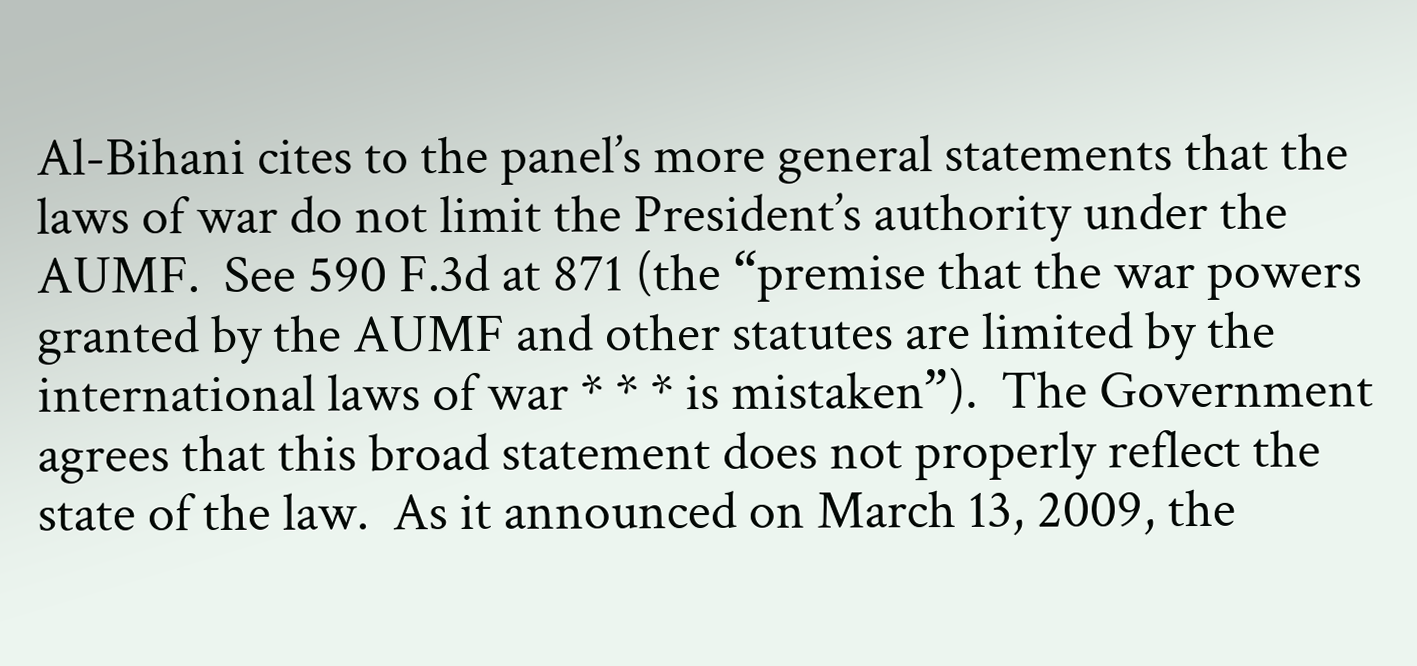Al-Bihani cites to the panel’s more general statements that the laws of war do not limit the President’s authority under the AUMF.  See 590 F.3d at 871 (the “premise that the war powers granted by the AUMF and other statutes are limited by the international laws of war * * * is mistaken”).  The Government agrees that this broad statement does not properly reflect the state of the law.  As it announced on March 13, 2009, the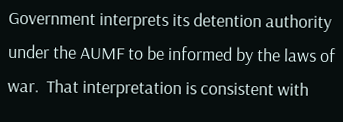Government interprets its detention authority under the AUMF to be informed by the laws of war.  That interpretation is consistent with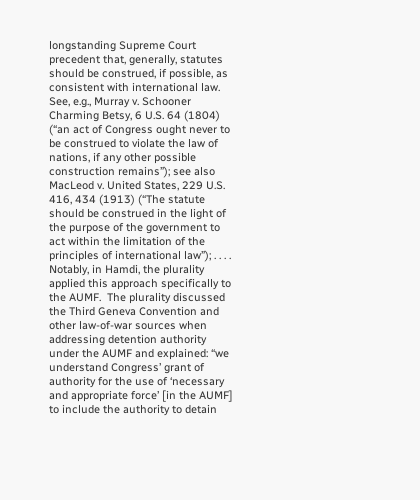longstanding Supreme Court precedent that, generally, statutes should be construed, if possible, as consistent with international law.  See, e.g., Murray v. Schooner Charming Betsy, 6 U.S. 64 (1804) (“an act of Congress ought never to be construed to violate the law of nations, if any other possible construction remains”); see also MacLeod v. United States, 229 U.S. 416, 434 (1913) (“The statute should be construed in the light of the purpose of the government to act within the limitation of the principles of international law”); . . . .  Notably, in Hamdi, the plurality applied this approach specifically to the AUMF.  The plurality discussed the Third Geneva Convention and other law-of-war sources when addressing detention authority under the AUMF and explained: “we understand Congress’ grant of authority for the use of ‘necessary and appropriate force’ [in the AUMF] to include the authority to detain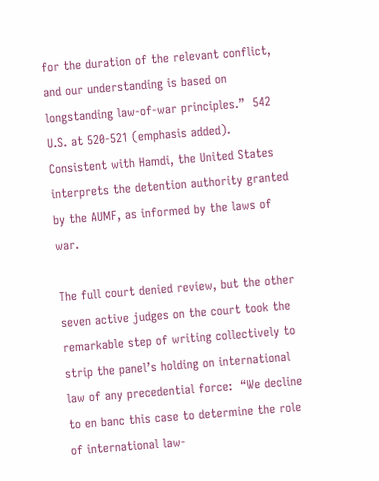for the duration of the relevant conflict, and our understanding is based on longstanding law-of-war principles.”  542 U.S. at 520-521 (emphasis added).  Consistent with Hamdi, the United States interprets the detention authority granted by the AUMF, as informed by the laws of war.

The full court denied review, but the other seven active judges on the court took the remarkable step of writing collectively to strip the panel’s holding on international law of any precedential force:  “We decline to en banc this case to determine the role of international law-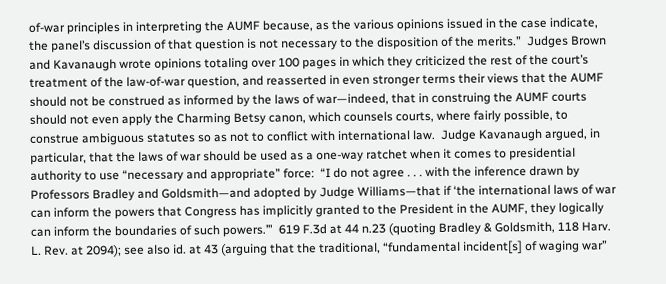of-war principles in interpreting the AUMF because, as the various opinions issued in the case indicate, the panel’s discussion of that question is not necessary to the disposition of the merits.”  Judges Brown and Kavanaugh wrote opinions totaling over 100 pages in which they criticized the rest of the court’s treatment of the law-of-war question, and reasserted in even stronger terms their views that the AUMF should not be construed as informed by the laws of war—indeed, that in construing the AUMF courts should not even apply the Charming Betsy canon, which counsels courts, where fairly possible, to construe ambiguous statutes so as not to conflict with international law.  Judge Kavanaugh argued, in particular, that the laws of war should be used as a one-way ratchet when it comes to presidential authority to use “necessary and appropriate” force:  “I do not agree . . . with the inference drawn by Professors Bradley and Goldsmith—and adopted by Judge Williams—that if ‘the international laws of war can inform the powers that Congress has implicitly granted to the President in the AUMF, they logically can inform the boundaries of such powers.’”  619 F.3d at 44 n.23 (quoting Bradley & Goldsmith, 118 Harv. L. Rev. at 2094); see also id. at 43 (arguing that the traditional, “fundamental incident[s] of waging war”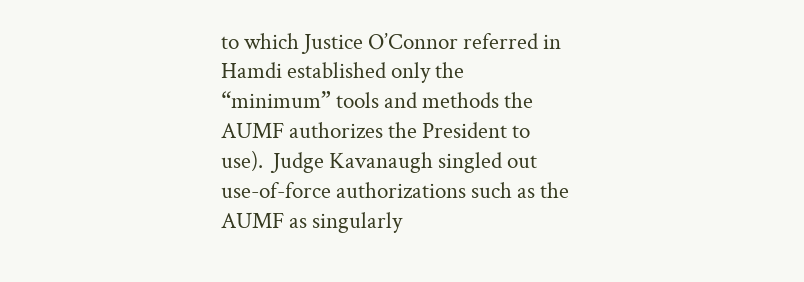to which Justice O’Connor referred in Hamdi established only the “minimum” tools and methods the AUMF authorizes the President to use).  Judge Kavanaugh singled out use-of-force authorizations such as the AUMF as singularly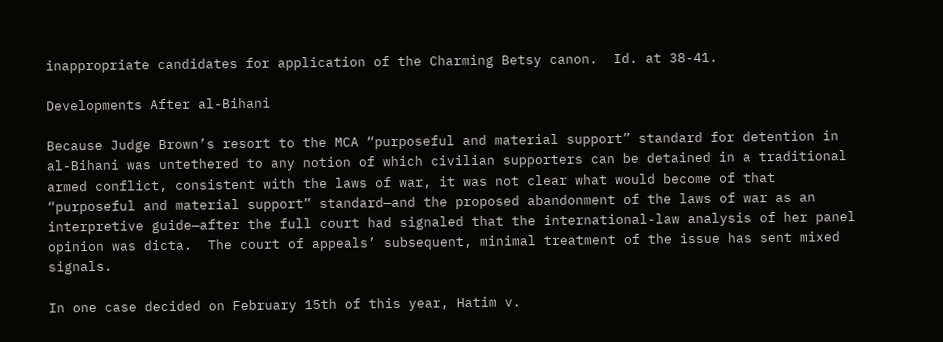inappropriate candidates for application of the Charming Betsy canon.  Id. at 38-41.

Developments After al-Bihani

Because Judge Brown’s resort to the MCA “purposeful and material support” standard for detention in al-Bihani was untethered to any notion of which civilian supporters can be detained in a traditional armed conflict, consistent with the laws of war, it was not clear what would become of that “purposeful and material support” standard—and the proposed abandonment of the laws of war as an interpretive guide—after the full court had signaled that the international-law analysis of her panel opinion was dicta.  The court of appeals’ subsequent, minimal treatment of the issue has sent mixed signals.

In one case decided on February 15th of this year, Hatim v.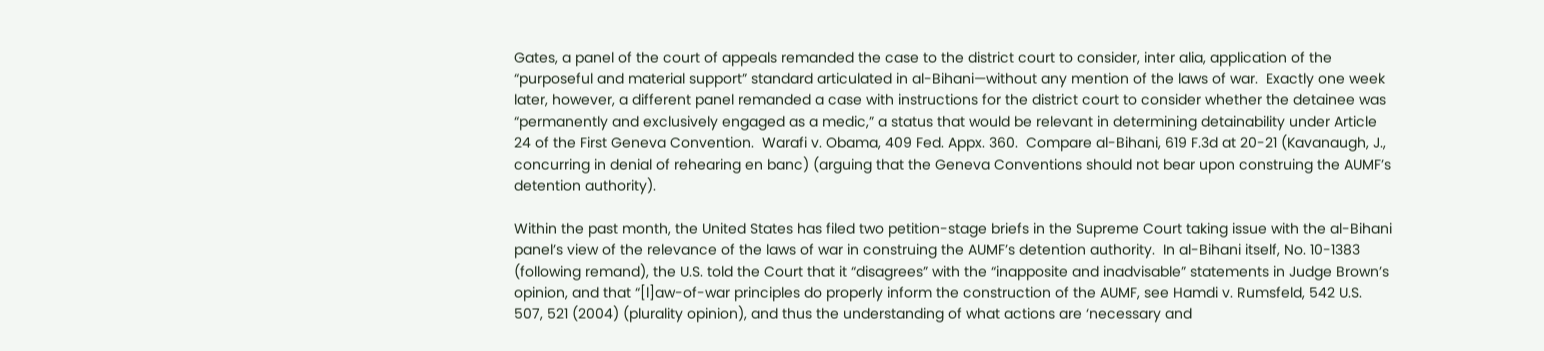Gates, a panel of the court of appeals remanded the case to the district court to consider, inter alia, application of the “purposeful and material support” standard articulated in al-Bihani—without any mention of the laws of war.  Exactly one week later, however, a different panel remanded a case with instructions for the district court to consider whether the detainee was “permanently and exclusively engaged as a medic,” a status that would be relevant in determining detainability under Article 24 of the First Geneva Convention.  Warafi v. Obama, 409 Fed. Appx. 360.  Compare al-Bihani, 619 F.3d at 20-21 (Kavanaugh, J., concurring in denial of rehearing en banc) (arguing that the Geneva Conventions should not bear upon construing the AUMF’s detention authority).

Within the past month, the United States has filed two petition-stage briefs in the Supreme Court taking issue with the al-Bihani panel’s view of the relevance of the laws of war in construing the AUMF’s detention authority.  In al-Bihani itself, No. 10-1383 (following remand), the U.S. told the Court that it “disagrees” with the “inapposite and inadvisable” statements in Judge Brown’s opinion, and that “[l]aw-of-war principles do properly inform the construction of the AUMF, see Hamdi v. Rumsfeld, 542 U.S. 507, 521 (2004) (plurality opinion), and thus the understanding of what actions are ‘necessary and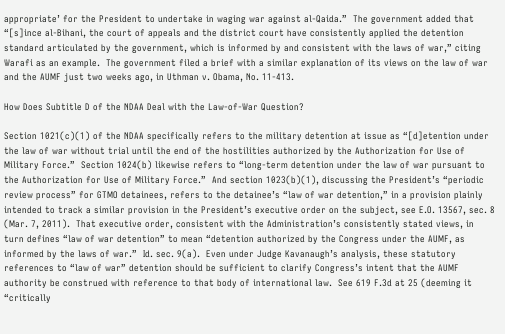appropriate’ for the President to undertake in waging war against al-Qaida.”  The government added that “[s]ince al-Bihani, the court of appeals and the district court have consistently applied the detention standard articulated by the government, which is informed by and consistent with the laws of war,” citing Warafi as an example.  The government filed a brief with a similar explanation of its views on the law of war and the AUMF just two weeks ago, in Uthman v. Obama, No. 11-413.

How Does Subtitle D of the NDAA Deal with the Law-of-War Question?

Section 1021(c)(1) of the NDAA specifically refers to the military detention at issue as “[d]etention under the law of war without trial until the end of the hostilities authorized by the Authorization for Use of Military Force.”  Section 1024(b) likewise refers to “long-term detention under the law of war pursuant to the Authorization for Use of Military Force.”  And section 1023(b)(1), discussing the President’s “periodic review process” for GTMO detainees, refers to the detainee’s “law of war detention,” in a provision plainly intended to track a similar provision in the President’s executive order on the subject, see E.O. 13567, sec. 8 (Mar. 7, 2011).  That executive order, consistent with the Administration’s consistently stated views, in turn defines “law of war detention” to mean “detention authorized by the Congress under the AUMF, as informed by the laws of war.”  Id. sec. 9(a).  Even under Judge Kavanaugh’s analysis, these statutory references to “law of war” detention should be sufficient to clarify Congress’s intent that the AUMF authority be construed with reference to that body of international law.  See 619 F.3d at 25 (deeming it “critically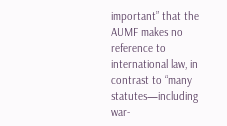important” that the AUMF makes no reference to international law, in contrast to “many statutes—including war-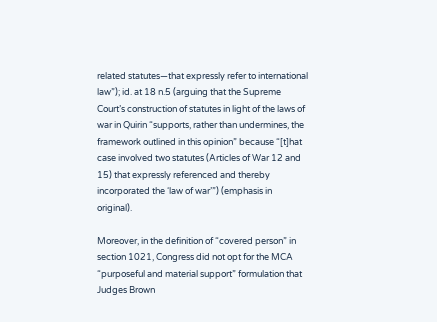related statutes—that expressly refer to international law”); id. at 18 n.5 (arguing that the Supreme Court’s construction of statutes in light of the laws of war in Quirin “supports, rather than undermines, the framework outlined in this opinion” because “[t]hat case involved two statutes (Articles of War 12 and 15) that expressly referenced and thereby incorporated the ‘law of war’”) (emphasis in original).

Moreover, in the definition of “covered person” in section 1021, Congress did not opt for the MCA “purposeful and material support” formulation that Judges Brown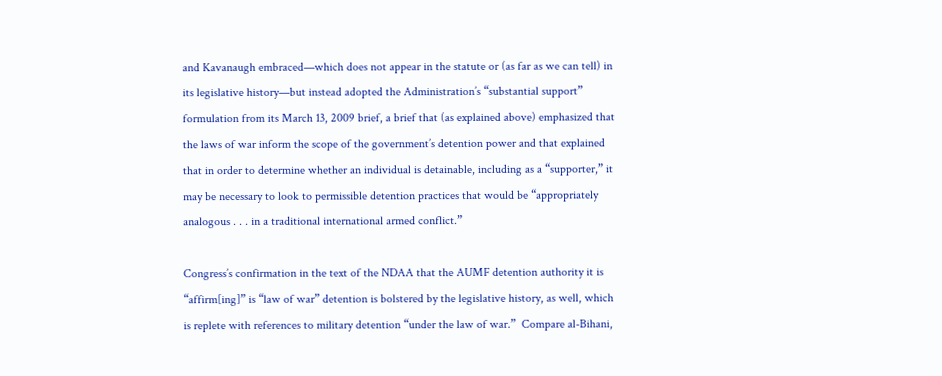and Kavanaugh embraced—which does not appear in the statute or (as far as we can tell) in its legislative history—but instead adopted the Administration’s “substantial support” formulation from its March 13, 2009 brief, a brief that (as explained above) emphasized that the laws of war inform the scope of the government’s detention power and that explained that in order to determine whether an individual is detainable, including as a “supporter,” it may be necessary to look to permissible detention practices that would be “appropriately analogous . . . in a traditional international armed conflict.”

Congress’s confirmation in the text of the NDAA that the AUMF detention authority it is “affirm[ing]” is “law of war” detention is bolstered by the legislative history, as well, which is replete with references to military detention “under the law of war.”  Compare al-Bihani,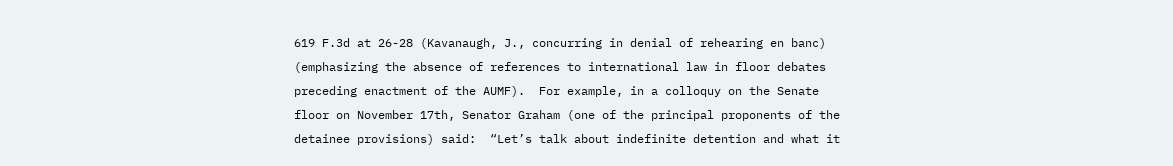619 F.3d at 26-28 (Kavanaugh, J., concurring in denial of rehearing en banc) (emphasizing the absence of references to international law in floor debates preceding enactment of the AUMF).  For example, in a colloquy on the Senate floor on November 17th, Senator Graham (one of the principal proponents of the detainee provisions) said:  “Let’s talk about indefinite detention and what it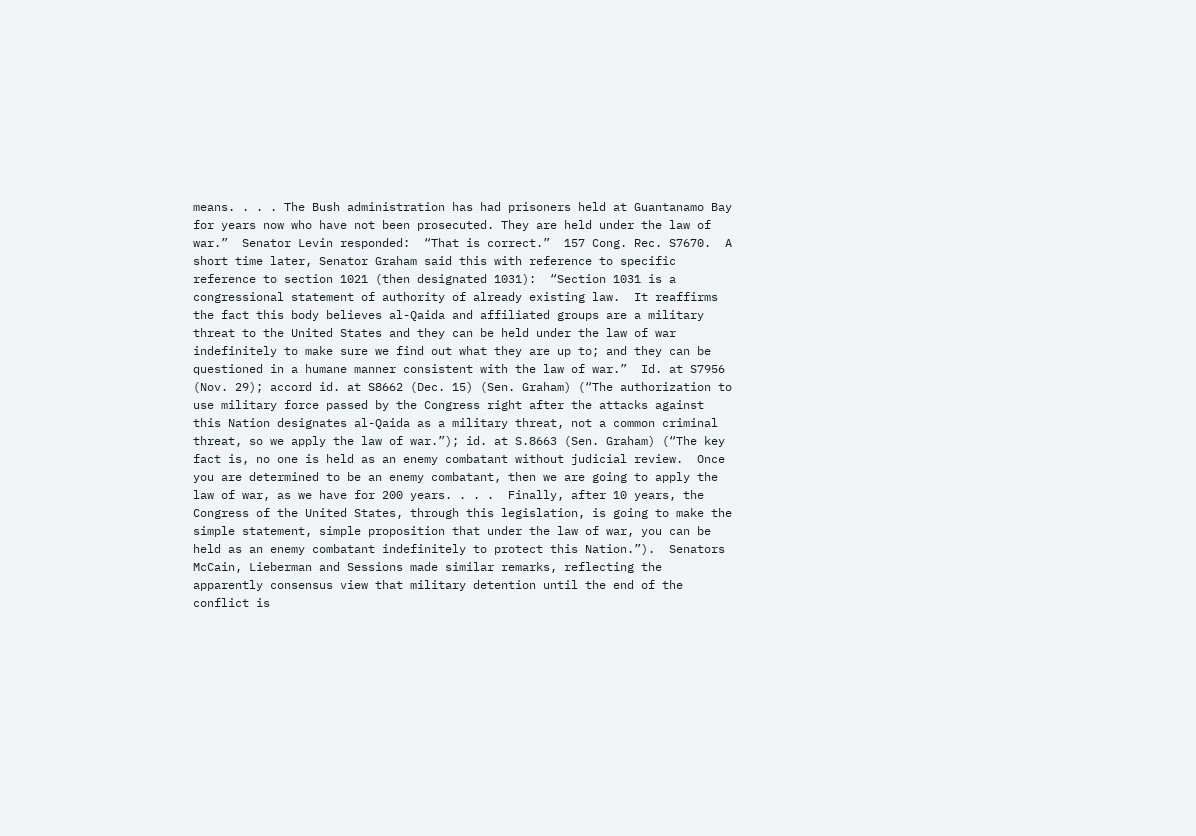means. . . . The Bush administration has had prisoners held at Guantanamo Bay for years now who have not been prosecuted. They are held under the law of war.”  Senator Levin responded:  “That is correct.”  157 Cong. Rec. S7670.  A short time later, Senator Graham said this with reference to specific reference to section 1021 (then designated 1031):  “Section 1031 is a congressional statement of authority of already existing law.  It reaffirms the fact this body believes al-Qaida and affiliated groups are a military threat to the United States and they can be held under the law of war indefinitely to make sure we find out what they are up to; and they can be questioned in a humane manner consistent with the law of war.”  Id. at S7956 (Nov. 29); accord id. at S8662 (Dec. 15) (Sen. Graham) (“The authorization to use military force passed by the Congress right after the attacks against this Nation designates al-Qaida as a military threat, not a common criminal threat, so we apply the law of war.”); id. at S.8663 (Sen. Graham) (“The key fact is, no one is held as an enemy combatant without judicial review.  Once you are determined to be an enemy combatant, then we are going to apply the law of war, as we have for 200 years. . . .  Finally, after 10 years, the Congress of the United States, through this legislation, is going to make the simple statement, simple proposition that under the law of war, you can be held as an enemy combatant indefinitely to protect this Nation.”).  Senators McCain, Lieberman and Sessions made similar remarks, reflecting the apparently consensus view that military detention until the end of the conflict is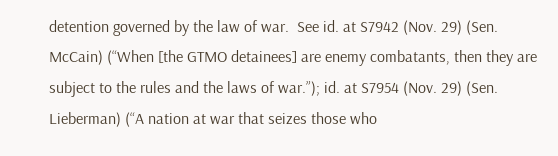detention governed by the law of war.  See id. at S7942 (Nov. 29) (Sen. McCain) (“When [the GTMO detainees] are enemy combatants, then they are subject to the rules and the laws of war.”); id. at S7954 (Nov. 29) (Sen. Lieberman) (“A nation at war that seizes those who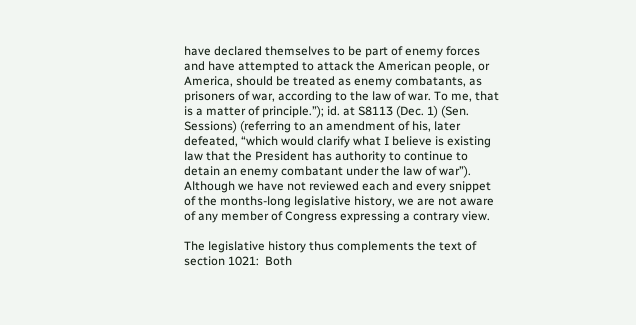have declared themselves to be part of enemy forces and have attempted to attack the American people, or America, should be treated as enemy combatants, as prisoners of war, according to the law of war. To me, that is a matter of principle.”); id. at S8113 (Dec. 1) (Sen. Sessions) (referring to an amendment of his, later defeated, “which would clarify what I believe is existing law that the President has authority to continue to detain an enemy combatant under the law of war”).  Although we have not reviewed each and every snippet of the months-long legislative history, we are not aware of any member of Congress expressing a contrary view.

The legislative history thus complements the text of section 1021:  Both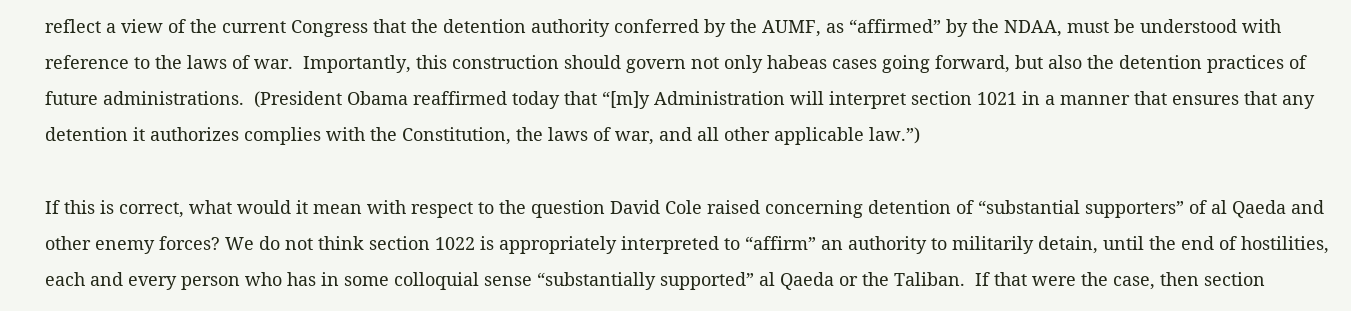reflect a view of the current Congress that the detention authority conferred by the AUMF, as “affirmed” by the NDAA, must be understood with reference to the laws of war.  Importantly, this construction should govern not only habeas cases going forward, but also the detention practices of future administrations.  (President Obama reaffirmed today that “[m]y Administration will interpret section 1021 in a manner that ensures that any detention it authorizes complies with the Constitution, the laws of war, and all other applicable law.”)

If this is correct, what would it mean with respect to the question David Cole raised concerning detention of “substantial supporters” of al Qaeda and other enemy forces? We do not think section 1022 is appropriately interpreted to “affirm” an authority to militarily detain, until the end of hostilities, each and every person who has in some colloquial sense “substantially supported” al Qaeda or the Taliban.  If that were the case, then section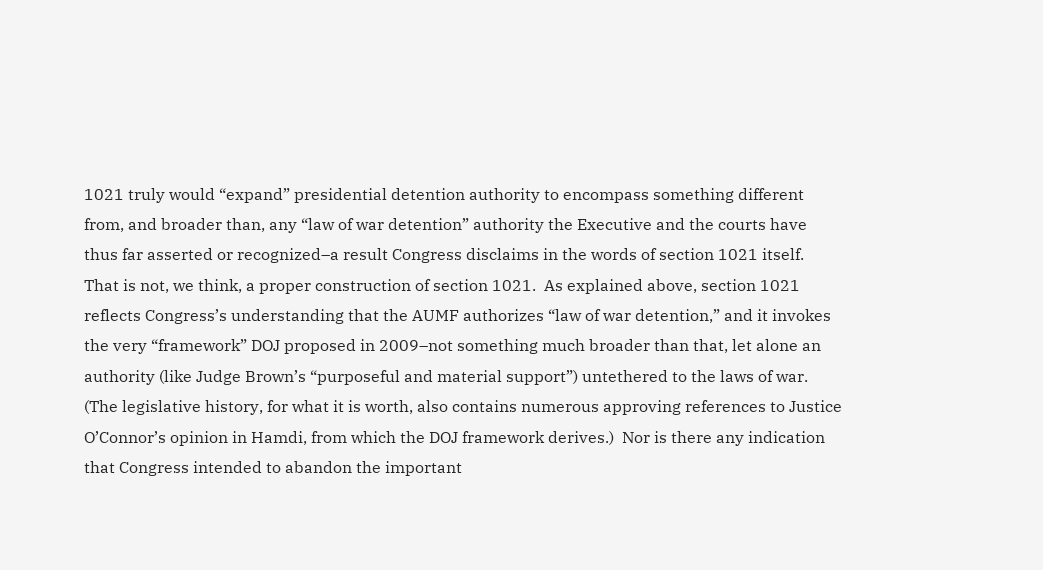1021 truly would “expand” presidential detention authority to encompass something different from, and broader than, any “law of war detention” authority the Executive and the courts have thus far asserted or recognized–a result Congress disclaims in the words of section 1021 itself.  That is not, we think, a proper construction of section 1021.  As explained above, section 1021 reflects Congress’s understanding that the AUMF authorizes “law of war detention,” and it invokes the very “framework” DOJ proposed in 2009–not something much broader than that, let alone an authority (like Judge Brown’s “purposeful and material support”) untethered to the laws of war.  (The legislative history, for what it is worth, also contains numerous approving references to Justice O’Connor’s opinion in Hamdi, from which the DOJ framework derives.)  Nor is there any indication that Congress intended to abandon the important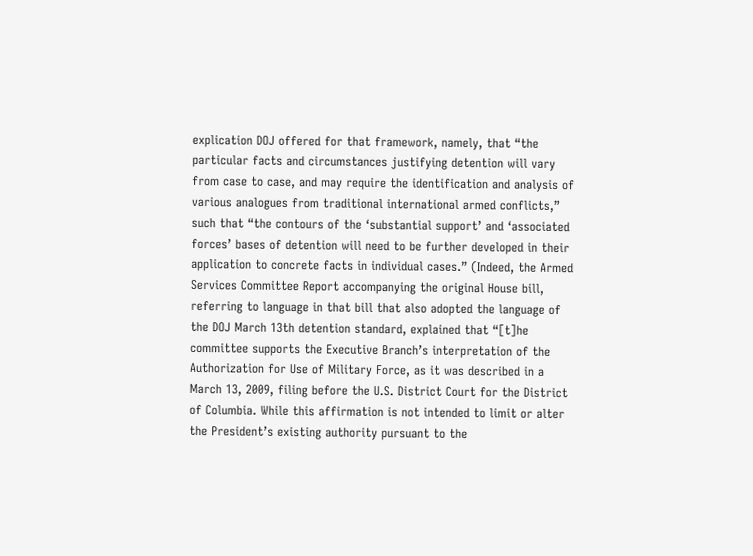explication DOJ offered for that framework, namely, that “the particular facts and circumstances justifying detention will vary from case to case, and may require the identification and analysis of various analogues from traditional international armed conflicts,” such that “the contours of the ‘substantial support’ and ‘associated forces’ bases of detention will need to be further developed in their application to concrete facts in individual cases.” (Indeed, the Armed Services Committee Report accompanying the original House bill, referring to language in that bill that also adopted the language of the DOJ March 13th detention standard, explained that “[t]he committee supports the Executive Branch’s interpretation of the Authorization for Use of Military Force, as it was described in a March 13, 2009, filing before the U.S. District Court for the District of Columbia. While this affirmation is not intended to limit or alter the President’s existing authority pursuant to the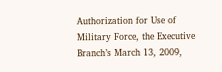Authorization for Use of Military Force, the Executive Branch’s March 13, 2009,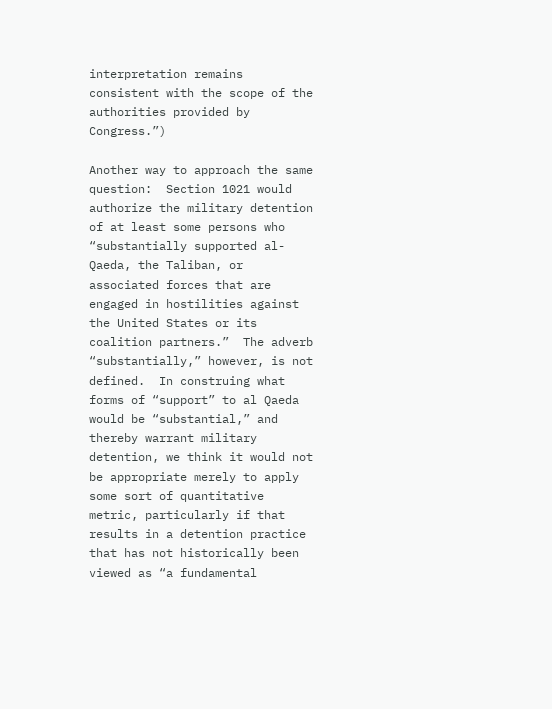interpretation remains consistent with the scope of the authorities provided by Congress.”)

Another way to approach the same question:  Section 1021 would authorize the military detention of at least some persons who “substantially supported al-Qaeda, the Taliban, or associated forces that are engaged in hostilities against the United States or its coalition partners.”  The adverb “substantially,” however, is not defined.  In construing what forms of “support” to al Qaeda would be “substantial,” and thereby warrant military detention, we think it would not be appropriate merely to apply some sort of quantitative metric, particularly if that results in a detention practice that has not historically been viewed as “a fundamental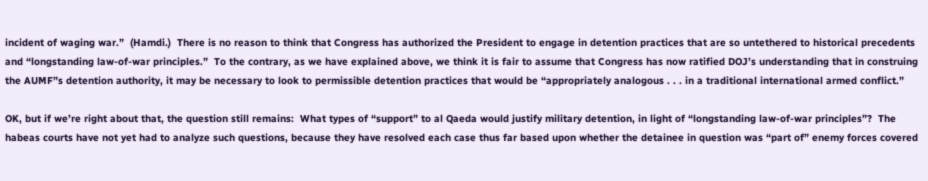incident of waging war.”  (Hamdi.)  There is no reason to think that Congress has authorized the President to engage in detention practices that are so untethered to historical precedents and “longstanding law-of-war principles.”  To the contrary, as we have explained above, we think it is fair to assume that Congress has now ratified DOJ’s understanding that in construing the AUMF”s detention authority, it may be necessary to look to permissible detention practices that would be “appropriately analogous . . . in a traditional international armed conflict.”

OK, but if we’re right about that, the question still remains:  What types of “support” to al Qaeda would justify military detention, in light of “longstanding law-of-war principles”?  The habeas courts have not yet had to analyze such questions, because they have resolved each case thus far based upon whether the detainee in question was “part of” enemy forces covered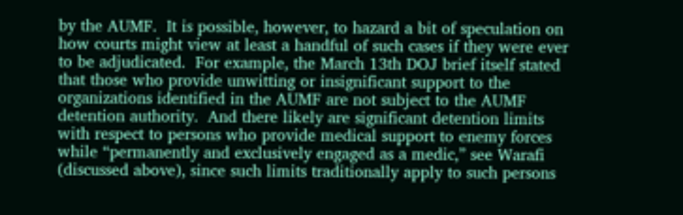by the AUMF.  It is possible, however, to hazard a bit of speculation on how courts might view at least a handful of such cases if they were ever to be adjudicated.  For example, the March 13th DOJ brief itself stated that those who provide unwitting or insignificant support to the organizations identified in the AUMF are not subject to the AUMF detention authority.  And there likely are significant detention limits with respect to persons who provide medical support to enemy forces while “permanently and exclusively engaged as a medic,” see Warafi (discussed above), since such limits traditionally apply to such persons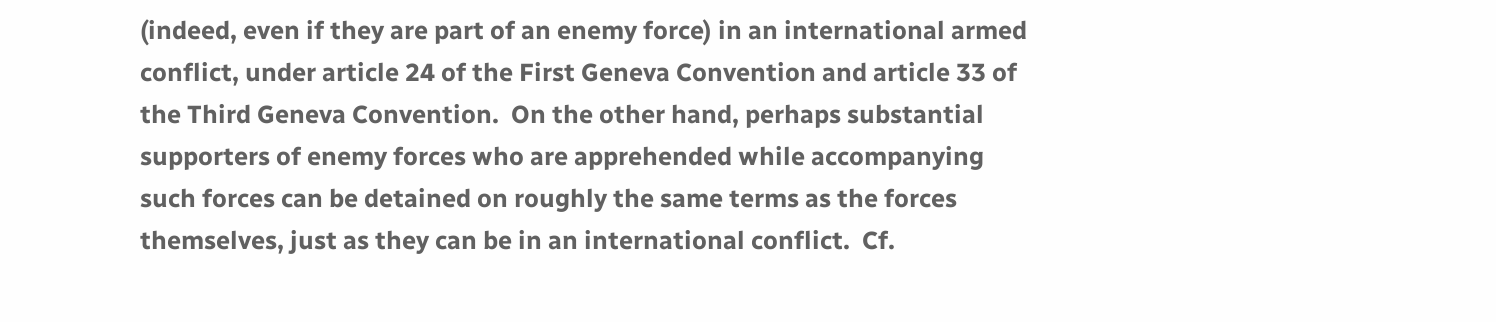(indeed, even if they are part of an enemy force) in an international armed conflict, under article 24 of the First Geneva Convention and article 33 of the Third Geneva Convention.  On the other hand, perhaps substantial supporters of enemy forces who are apprehended while accompanying such forces can be detained on roughly the same terms as the forces themselves, just as they can be in an international conflict.  Cf.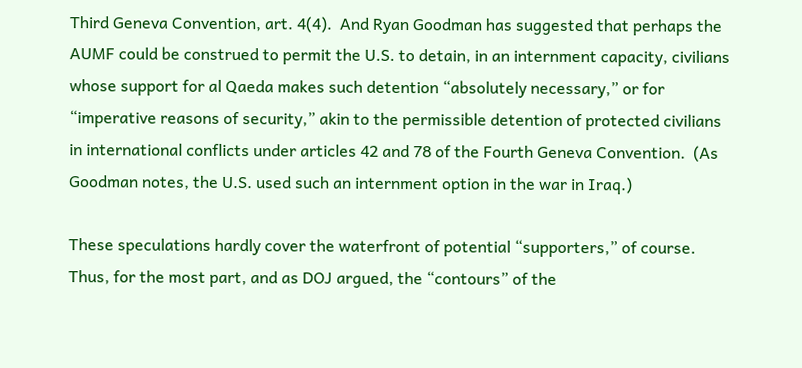Third Geneva Convention, art. 4(4).  And Ryan Goodman has suggested that perhaps the AUMF could be construed to permit the U.S. to detain, in an internment capacity, civilians whose support for al Qaeda makes such detention “absolutely necessary,” or for “imperative reasons of security,” akin to the permissible detention of protected civilians in international conflicts under articles 42 and 78 of the Fourth Geneva Convention.  (As Goodman notes, the U.S. used such an internment option in the war in Iraq.)

These speculations hardly cover the waterfront of potential “supporters,” of course.  Thus, for the most part, and as DOJ argued, the “contours” of the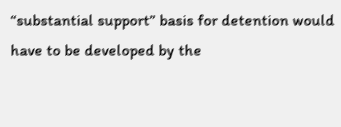“substantial support” basis for detention would have to be developed by the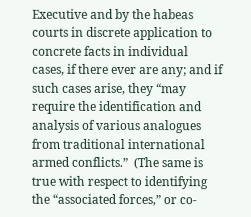Executive and by the habeas courts in discrete application to concrete facts in individual cases, if there ever are any; and if such cases arise, they “may require the identification and analysis of various analogues from traditional international armed conflicts.”  (The same is true with respect to identifying the “associated forces,” or co-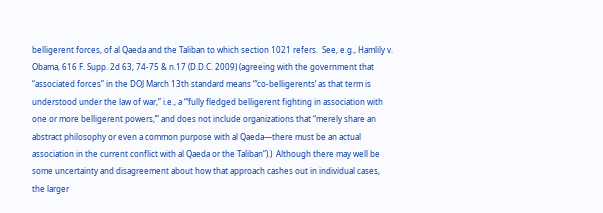belligerent forces, of al Qaeda and the Taliban to which section 1021 refers.  See, e.g., Hamlily v. Obama, 616 F. Supp. 2d 63, 74-75 & n.17 (D.D.C. 2009) (agreeing with the government that “associated forces” in the DOJ March 13th standard means “‘co-belligerents’ as that term is understood under the law of war,” i.e., a “‘fully fledged belligerent fighting in association with one or more belligerent powers,’” and does not include organizations that “merely share an abstract philosophy or even a common purpose with al Qaeda—there must be an actual association in the current conflict with al Qaeda or the Taliban”).)  Although there may well be some uncertainty and disagreement about how that approach cashes out in individual cases, the larger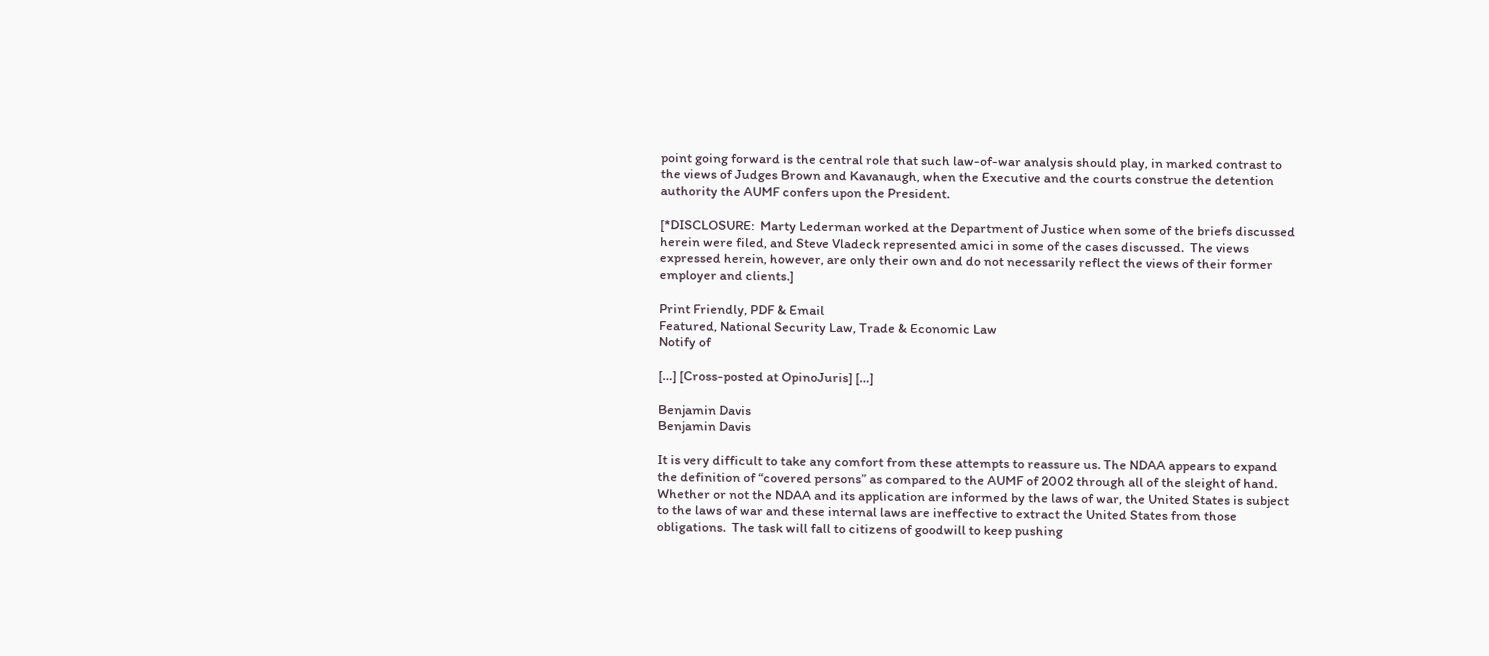point going forward is the central role that such law-of-war analysis should play, in marked contrast to the views of Judges Brown and Kavanaugh, when the Executive and the courts construe the detention authority the AUMF confers upon the President.

[*DISCLOSURE:  Marty Lederman worked at the Department of Justice when some of the briefs discussed herein were filed, and Steve Vladeck represented amici in some of the cases discussed.  The views expressed herein, however, are only their own and do not necessarily reflect the views of their former employer and clients.]

Print Friendly, PDF & Email
Featured, National Security Law, Trade & Economic Law
Notify of

[…] [Cross-posted at OpinoJuris] […]

Benjamin Davis
Benjamin Davis

It is very difficult to take any comfort from these attempts to reassure us. The NDAA appears to expand the definition of “covered persons” as compared to the AUMF of 2002 through all of the sleight of hand. Whether or not the NDAA and its application are informed by the laws of war, the United States is subject to the laws of war and these internal laws are ineffective to extract the United States from those obligations.  The task will fall to citizens of goodwill to keep pushing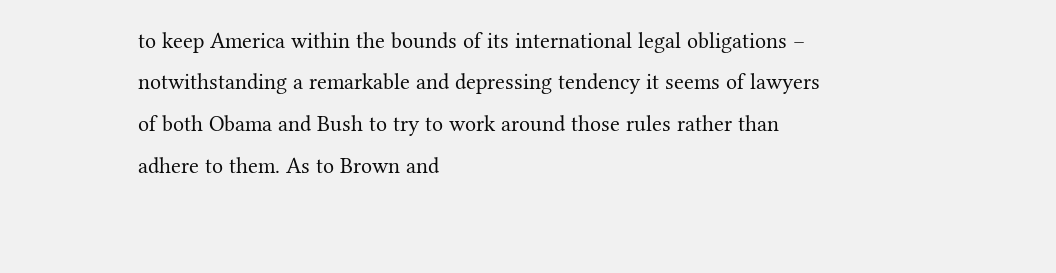to keep America within the bounds of its international legal obligations – notwithstanding a remarkable and depressing tendency it seems of lawyers of both Obama and Bush to try to work around those rules rather than adhere to them. As to Brown and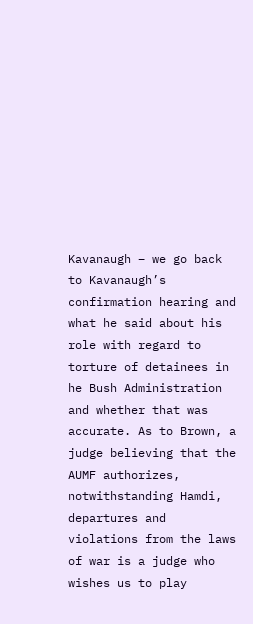Kavanaugh – we go back to Kavanaugh’s confirmation hearing and what he said about his role with regard to torture of detainees in he Bush Administration and whether that was accurate. As to Brown, a judge believing that the AUMF authorizes, notwithstanding Hamdi, departures and violations from the laws of war is a judge who wishes us to play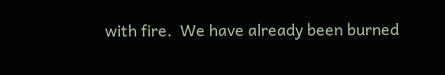with fire.  We have already been burned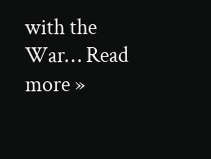with the War… Read more »